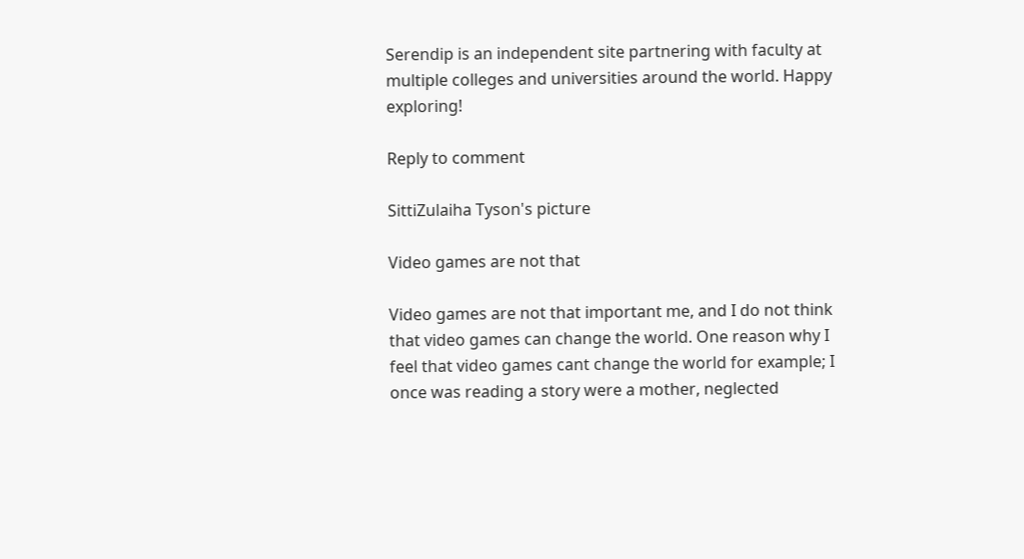Serendip is an independent site partnering with faculty at multiple colleges and universities around the world. Happy exploring!

Reply to comment

SittiZulaiha Tyson's picture

Video games are not that

Video games are not that important me, and I do not think that video games can change the world. One reason why I feel that video games cant change the world for example; I once was reading a story were a mother, neglected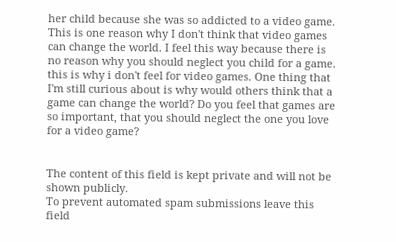her child because she was so addicted to a video game. This is one reason why I don't think that video games can change the world. I feel this way because there is no reason why you should neglect you child for a game. this is why i don't feel for video games. One thing that I'm still curious about is why would others think that a game can change the world? Do you feel that games are so important, that you should neglect the one you love for a video game?


The content of this field is kept private and will not be shown publicly.
To prevent automated spam submissions leave this field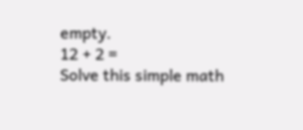empty.
12 + 2 =
Solve this simple math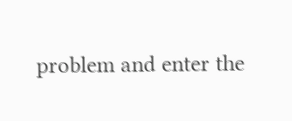problem and enter the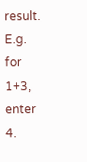result. E.g. for 1+3, enter 4.